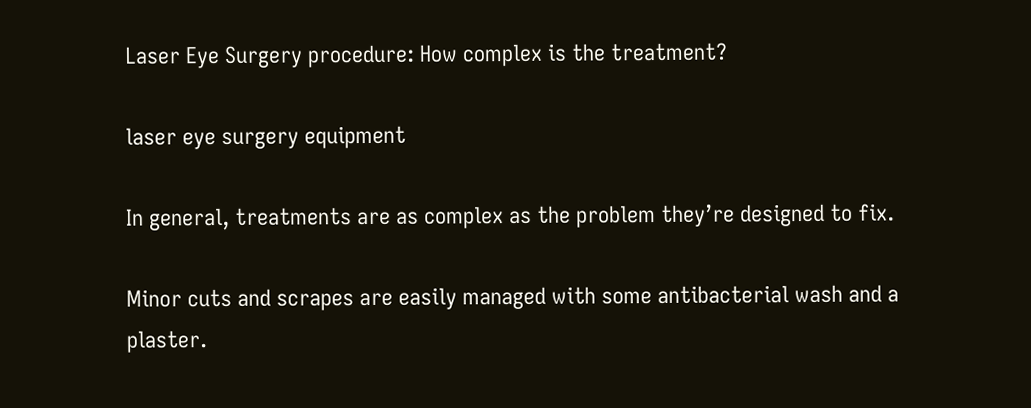Laser Eye Surgery procedure: How complex is the treatment?

laser eye surgery equipment

In general, treatments are as complex as the problem they’re designed to fix.

Minor cuts and scrapes are easily managed with some antibacterial wash and a plaster.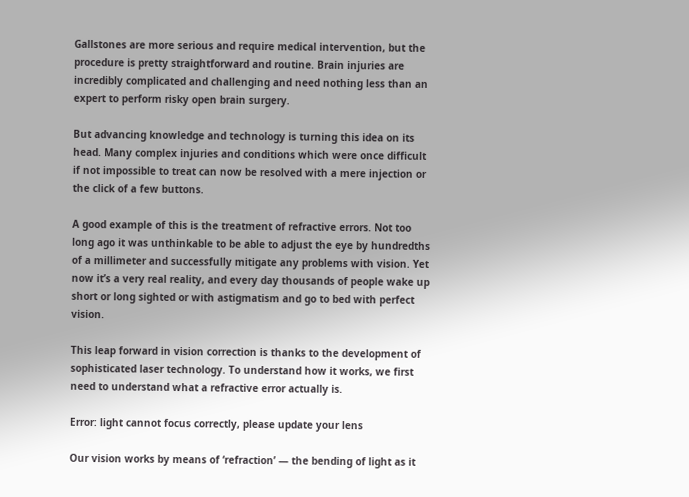Gallstones are more serious and require medical intervention, but the procedure is pretty straightforward and routine. Brain injuries are incredibly complicated and challenging and need nothing less than an expert to perform risky open brain surgery.

But advancing knowledge and technology is turning this idea on its head. Many complex injuries and conditions which were once difficult if not impossible to treat can now be resolved with a mere injection or the click of a few buttons.

A good example of this is the treatment of refractive errors. Not too long ago it was unthinkable to be able to adjust the eye by hundredths of a millimeter and successfully mitigate any problems with vision. Yet now it’s a very real reality, and every day thousands of people wake up short or long sighted or with astigmatism and go to bed with perfect vision.

This leap forward in vision correction is thanks to the development of sophisticated laser technology. To understand how it works, we first need to understand what a refractive error actually is.

Error: light cannot focus correctly, please update your lens

Our vision works by means of ‘refraction’ — the bending of light as it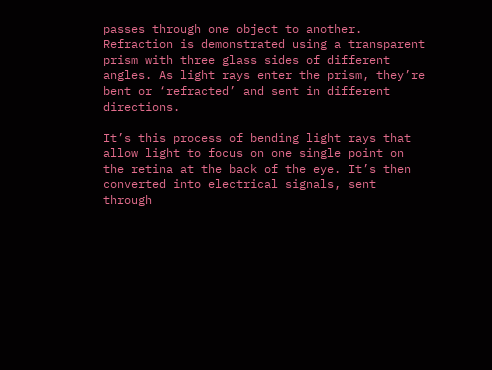passes through one object to another. Refraction is demonstrated using a transparent prism with three glass sides of different angles. As light rays enter the prism, they’re bent or ‘refracted’ and sent in different directions.

It’s this process of bending light rays that allow light to focus on one single point on the retina at the back of the eye. It’s then converted into electrical signals, sent through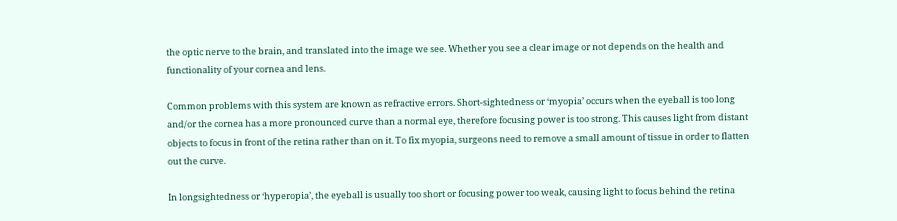the optic nerve to the brain, and translated into the image we see. Whether you see a clear image or not depends on the health and functionality of your cornea and lens.

Common problems with this system are known as refractive errors. Short-sightedness or ‘myopia’ occurs when the eyeball is too long and/or the cornea has a more pronounced curve than a normal eye, therefore focusing power is too strong. This causes light from distant objects to focus in front of the retina rather than on it. To fix myopia, surgeons need to remove a small amount of tissue in order to flatten out the curve.

In longsightedness or ‘hyperopia’, the eyeball is usually too short or focusing power too weak, causing light to focus behind the retina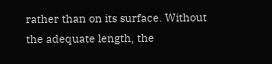rather than on its surface. Without the adequate length, the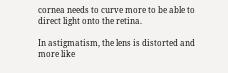cornea needs to curve more to be able to direct light onto the retina.

In astigmatism, the lens is distorted and more like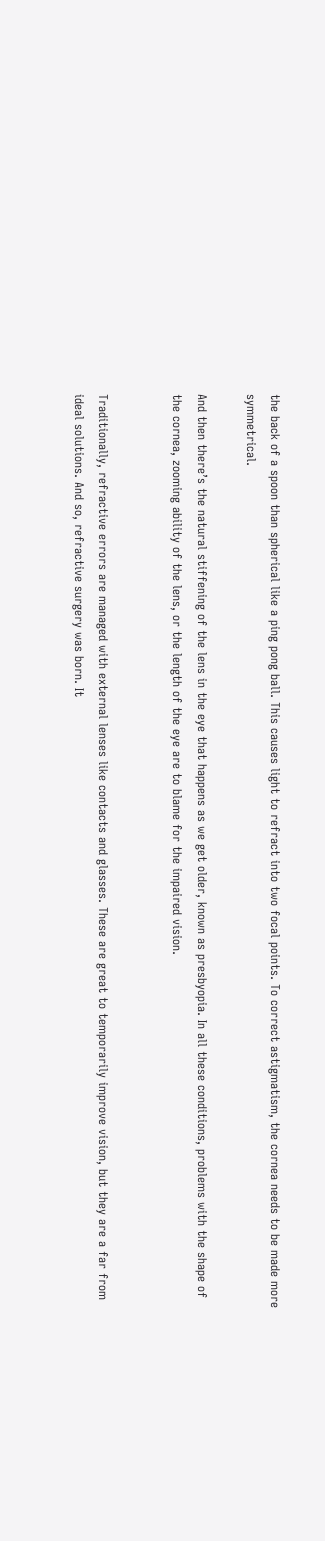the back of a spoon than spherical like a ping pong ball. This causes light to refract into two focal points. To correct astigmatism, the cornea needs to be made more symmetrical.

And then there’s the natural stiffening of the lens in the eye that happens as we get older, known as presbyopia. In all these conditions, problems with the shape of the cornea, zooming ability of the lens, or the length of the eye are to blame for the impaired vision.


Traditionally, refractive errors are managed with external lenses like contacts and glasses. These are great to temporarily improve vision, but they are a far from ideal solutions. And so, refractive surgery was born. It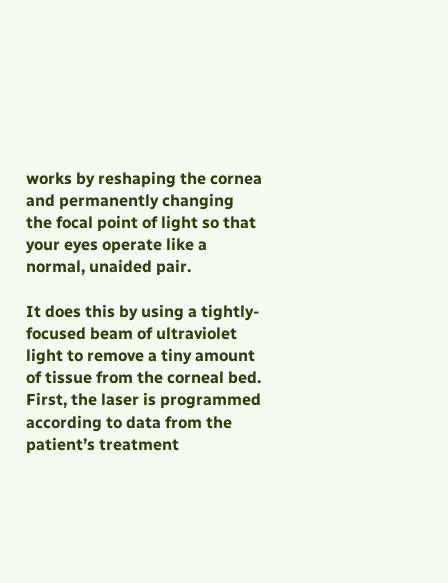works by reshaping the cornea and permanently changing the focal point of light so that your eyes operate like a normal, unaided pair.

It does this by using a tightly-focused beam of ultraviolet light to remove a tiny amount of tissue from the corneal bed. First, the laser is programmed according to data from the patient’s treatment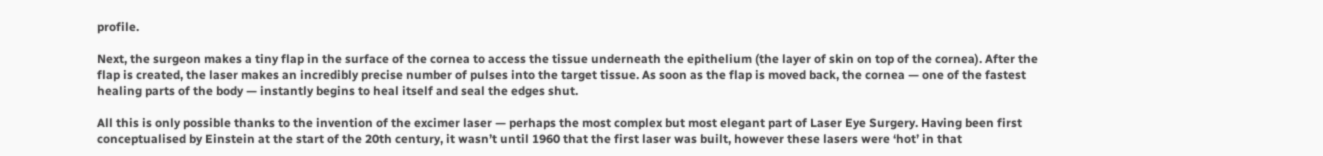profile.

Next, the surgeon makes a tiny flap in the surface of the cornea to access the tissue underneath the epithelium (the layer of skin on top of the cornea). After the flap is created, the laser makes an incredibly precise number of pulses into the target tissue. As soon as the flap is moved back, the cornea — one of the fastest healing parts of the body — instantly begins to heal itself and seal the edges shut.

All this is only possible thanks to the invention of the excimer laser — perhaps the most complex but most elegant part of Laser Eye Surgery. Having been first conceptualised by Einstein at the start of the 20th century, it wasn’t until 1960 that the first laser was built, however these lasers were ‘hot’ in that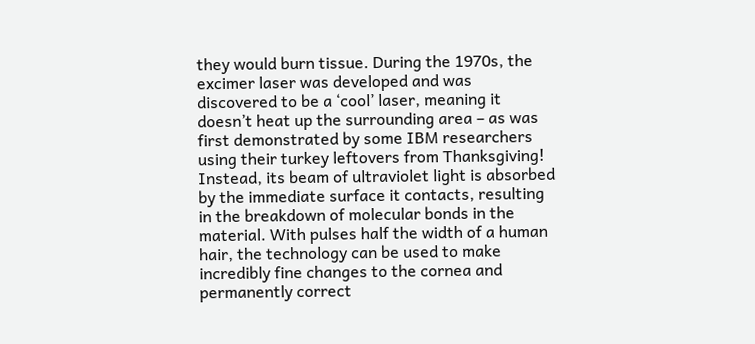they would burn tissue. During the 1970s, the excimer laser was developed and was discovered to be a ‘cool’ laser, meaning it doesn’t heat up the surrounding area – as was first demonstrated by some IBM researchers using their turkey leftovers from Thanksgiving! Instead, its beam of ultraviolet light is absorbed by the immediate surface it contacts, resulting in the breakdown of molecular bonds in the material. With pulses half the width of a human hair, the technology can be used to make incredibly fine changes to the cornea and permanently correct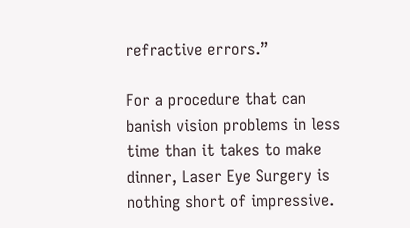refractive errors.”

For a procedure that can banish vision problems in less time than it takes to make dinner, Laser Eye Surgery is nothing short of impressive.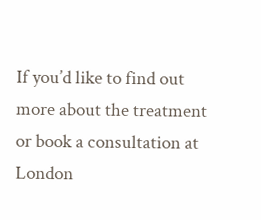If you’d like to find out more about the treatment or book a consultation at London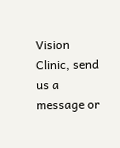Vision Clinic, send us a message or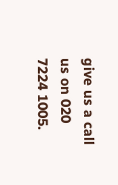give us a call us on 020 7224 1005.